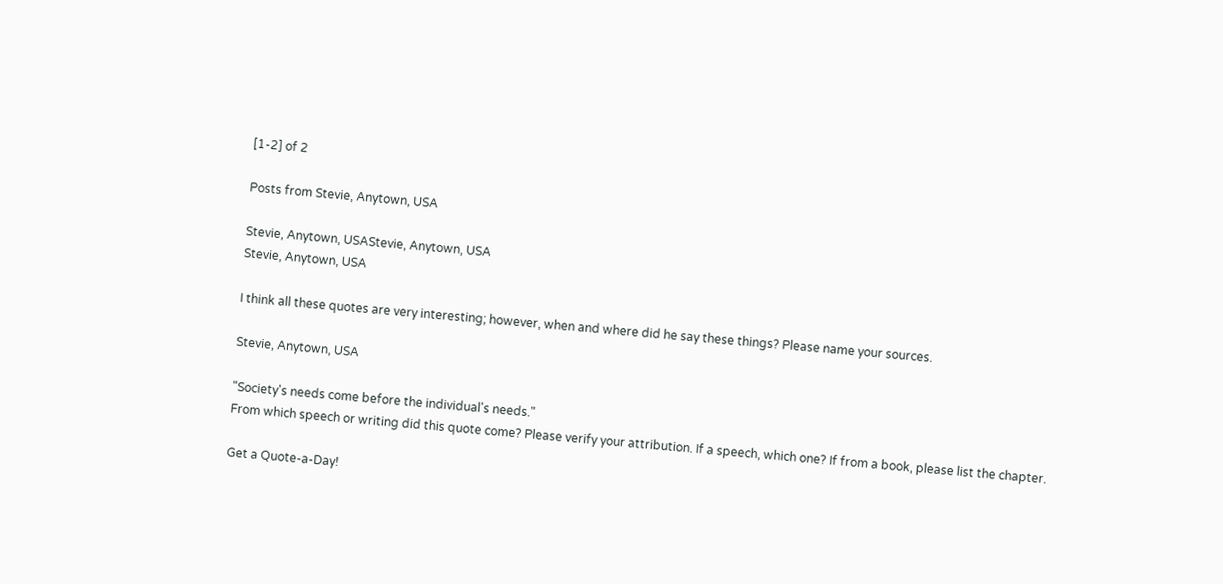[1-2] of 2

Posts from Stevie, Anytown, USA

Stevie, Anytown, USAStevie, Anytown, USA
Stevie, Anytown, USA

I think all these quotes are very interesting; however, when and where did he say these things? Please name your sources.

Stevie, Anytown, USA

"Society's needs come before the individual's needs."
From which speech or writing did this quote come? Please verify your attribution. If a speech, which one? If from a book, please list the chapter.

Get a Quote-a-Day!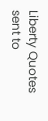Liberty Quotes sent to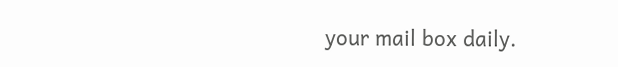your mail box daily.